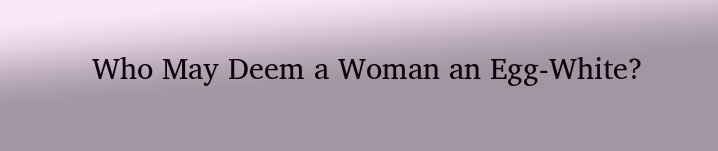Who May Deem a Woman an Egg-White?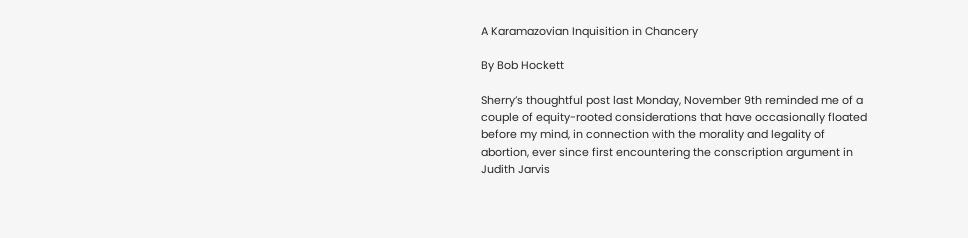A Karamazovian Inquisition in Chancery

By Bob Hockett

Sherry’s thoughtful post last Monday, November 9th reminded me of a couple of equity-rooted considerations that have occasionally floated before my mind, in connection with the morality and legality of abortion, ever since first encountering the conscription argument in Judith Jarvis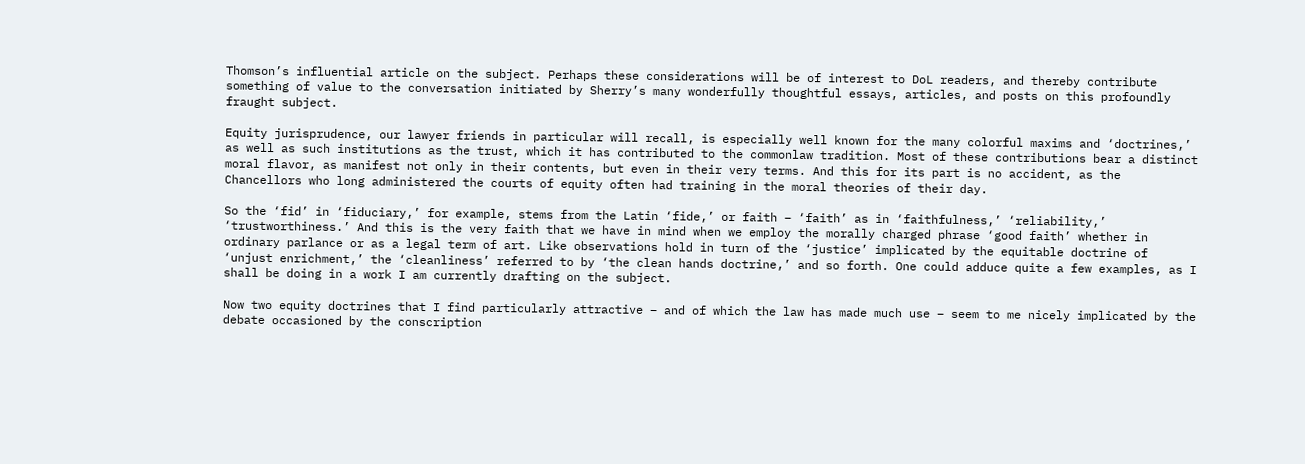Thomson’s influential article on the subject. Perhaps these considerations will be of interest to DoL readers, and thereby contribute something of value to the conversation initiated by Sherry’s many wonderfully thoughtful essays, articles, and posts on this profoundly fraught subject.

Equity jurisprudence, our lawyer friends in particular will recall, is especially well known for the many colorful maxims and ‘doctrines,’ as well as such institutions as the trust, which it has contributed to the commonlaw tradition. Most of these contributions bear a distinct moral flavor, as manifest not only in their contents, but even in their very terms. And this for its part is no accident, as the Chancellors who long administered the courts of equity often had training in the moral theories of their day.

So the ‘fid’ in ‘fiduciary,’ for example, stems from the Latin ‘fide,’ or faith – ‘faith’ as in ‘faithfulness,’ ‘reliability,’ ‘trustworthiness.’ And this is the very faith that we have in mind when we employ the morally charged phrase ‘good faith’ whether in ordinary parlance or as a legal term of art. Like observations hold in turn of the ‘justice’ implicated by the equitable doctrine of ‘unjust enrichment,’ the ‘cleanliness’ referred to by ‘the clean hands doctrine,’ and so forth. One could adduce quite a few examples, as I shall be doing in a work I am currently drafting on the subject.

Now two equity doctrines that I find particularly attractive – and of which the law has made much use – seem to me nicely implicated by the debate occasioned by the conscription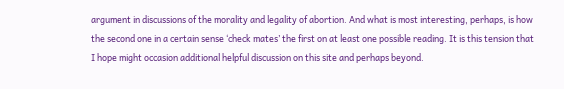argument in discussions of the morality and legality of abortion. And what is most interesting, perhaps, is how the second one in a certain sense ‘check mates’ the first on at least one possible reading. It is this tension that I hope might occasion additional helpful discussion on this site and perhaps beyond.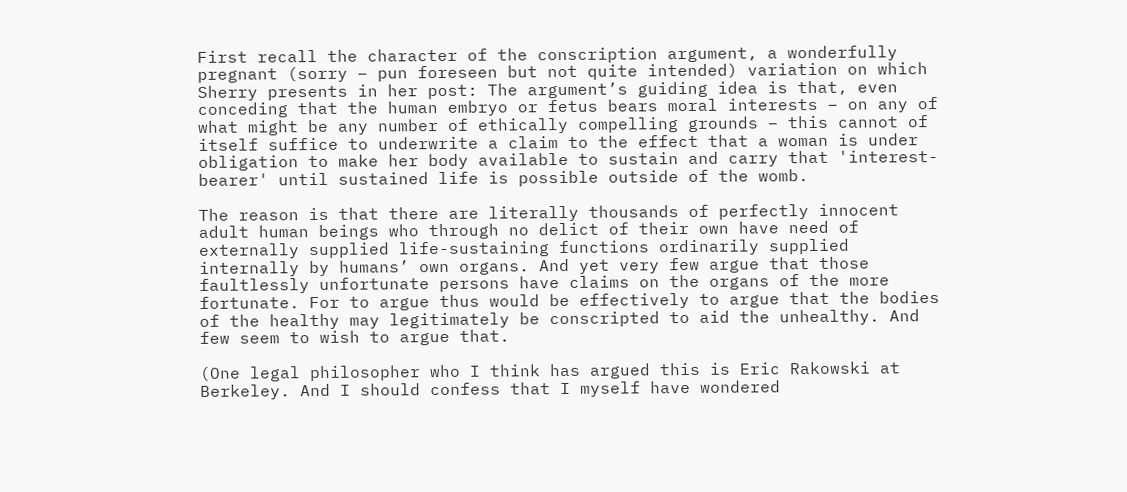First recall the character of the conscription argument, a wonderfully pregnant (sorry – pun foreseen but not quite intended) variation on which Sherry presents in her post: The argument’s guiding idea is that, even conceding that the human embryo or fetus bears moral interests – on any of what might be any number of ethically compelling grounds – this cannot of itself suffice to underwrite a claim to the effect that a woman is under obligation to make her body available to sustain and carry that 'interest-bearer' until sustained life is possible outside of the womb.

The reason is that there are literally thousands of perfectly innocent adult human beings who through no delict of their own have need of externally supplied life-sustaining functions ordinarily supplied internally by humans’ own organs. And yet very few argue that those faultlessly unfortunate persons have claims on the organs of the more fortunate. For to argue thus would be effectively to argue that the bodies of the healthy may legitimately be conscripted to aid the unhealthy. And few seem to wish to argue that.

(One legal philosopher who I think has argued this is Eric Rakowski at Berkeley. And I should confess that I myself have wondered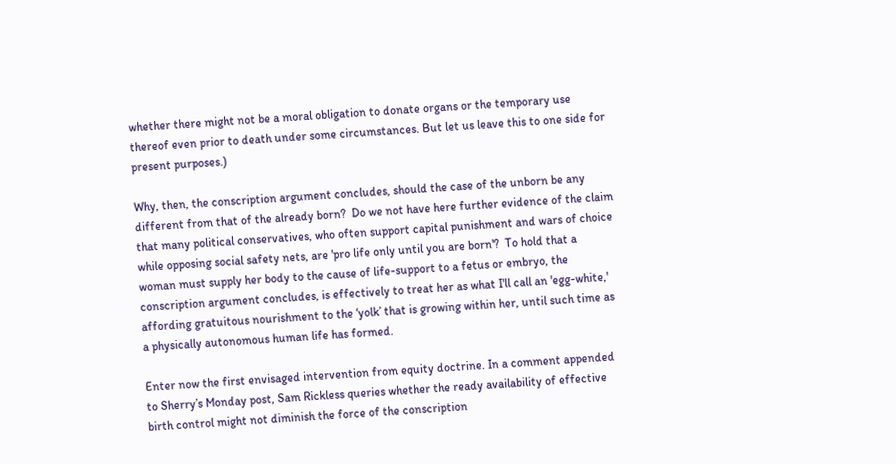whether there might not be a moral obligation to donate organs or the temporary use thereof even prior to death under some circumstances. But let us leave this to one side for present purposes.)

Why, then, the conscription argument concludes, should the case of the unborn be any different from that of the already born?  Do we not have here further evidence of the claim that many political conservatives, who often support capital punishment and wars of choice while opposing social safety nets, are 'pro life only until you are born'?  To hold that a woman must supply her body to the cause of life-support to a fetus or embryo, the conscription argument concludes, is effectively to treat her as what I'll call an 'egg-white,' affording gratuitous nourishment to the ‘yolk’ that is growing within her, until such time as a physically autonomous human life has formed.

Enter now the first envisaged intervention from equity doctrine. In a comment appended to Sherry’s Monday post, Sam Rickless queries whether the ready availability of effective birth control might not diminish the force of the conscription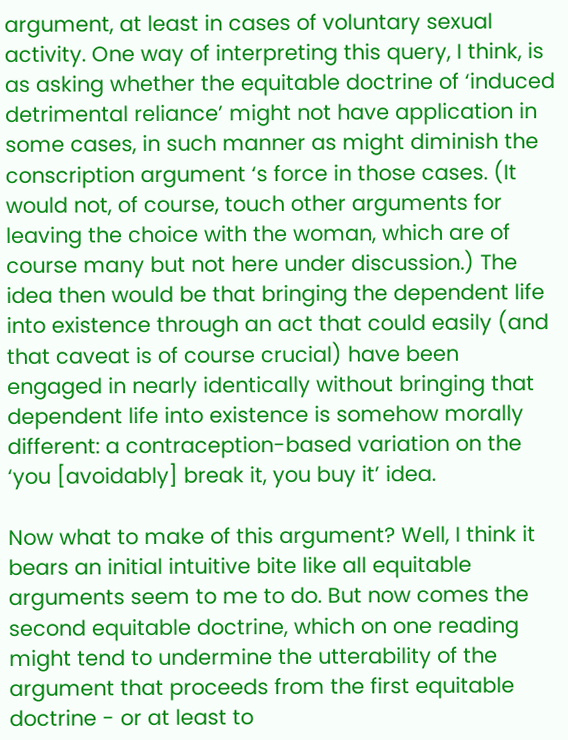argument, at least in cases of voluntary sexual activity. One way of interpreting this query, I think, is as asking whether the equitable doctrine of ‘induced detrimental reliance’ might not have application in some cases, in such manner as might diminish the conscription argument ‘s force in those cases. (It would not, of course, touch other arguments for leaving the choice with the woman, which are of course many but not here under discussion.) The idea then would be that bringing the dependent life into existence through an act that could easily (and that caveat is of course crucial) have been engaged in nearly identically without bringing that dependent life into existence is somehow morally different: a contraception-based variation on the ‘you [avoidably] break it, you buy it’ idea.

Now what to make of this argument? Well, I think it bears an initial intuitive bite like all equitable arguments seem to me to do. But now comes the second equitable doctrine, which on one reading might tend to undermine the utterability of the argument that proceeds from the first equitable doctrine - or at least to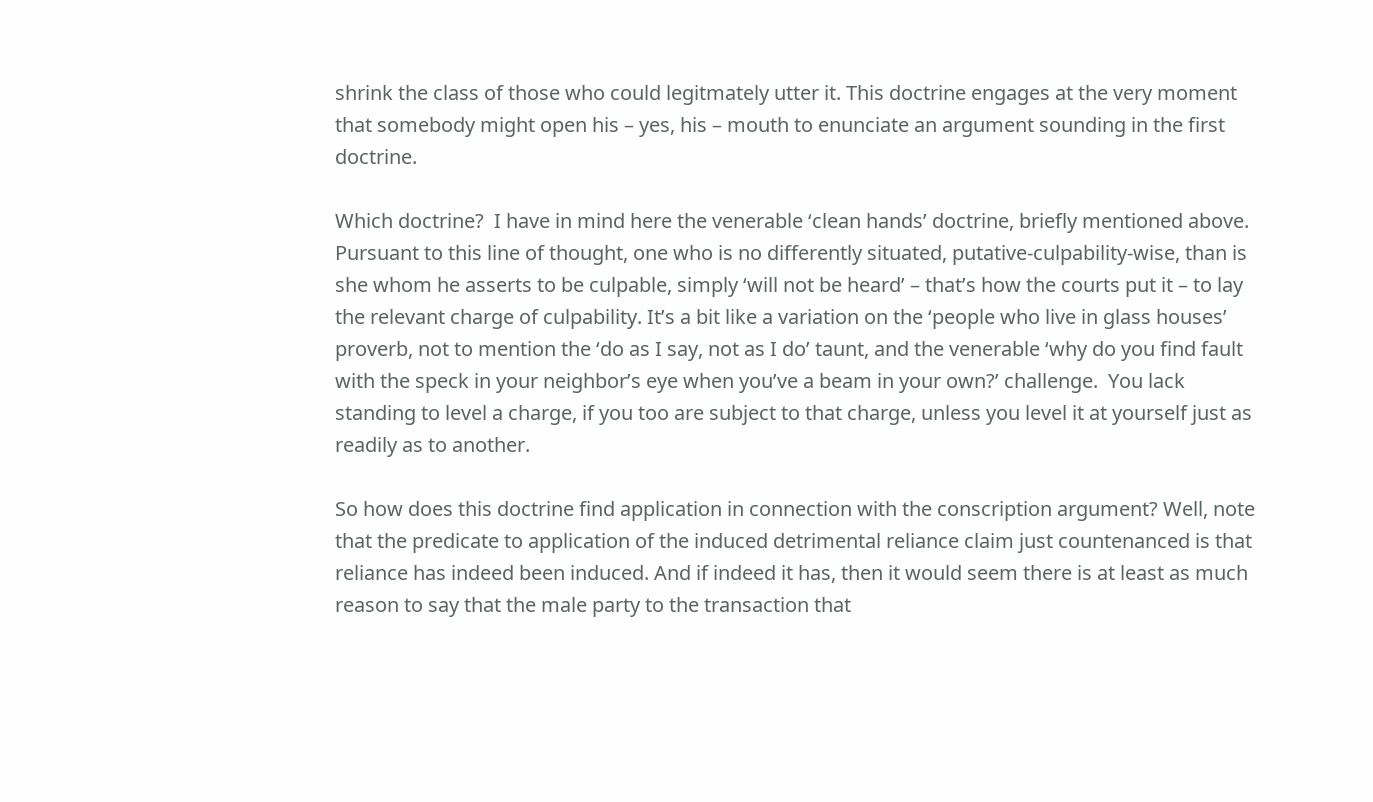shrink the class of those who could legitmately utter it. This doctrine engages at the very moment that somebody might open his – yes, his – mouth to enunciate an argument sounding in the first doctrine.

Which doctrine?  I have in mind here the venerable ‘clean hands’ doctrine, briefly mentioned above. Pursuant to this line of thought, one who is no differently situated, putative-culpability-wise, than is she whom he asserts to be culpable, simply ‘will not be heard’ – that’s how the courts put it – to lay the relevant charge of culpability. It’s a bit like a variation on the ‘people who live in glass houses’ proverb, not to mention the ‘do as I say, not as I do’ taunt, and the venerable ‘why do you find fault with the speck in your neighbor’s eye when you’ve a beam in your own?’ challenge.  You lack standing to level a charge, if you too are subject to that charge, unless you level it at yourself just as readily as to another.

So how does this doctrine find application in connection with the conscription argument? Well, note that the predicate to application of the induced detrimental reliance claim just countenanced is that reliance has indeed been induced. And if indeed it has, then it would seem there is at least as much reason to say that the male party to the transaction that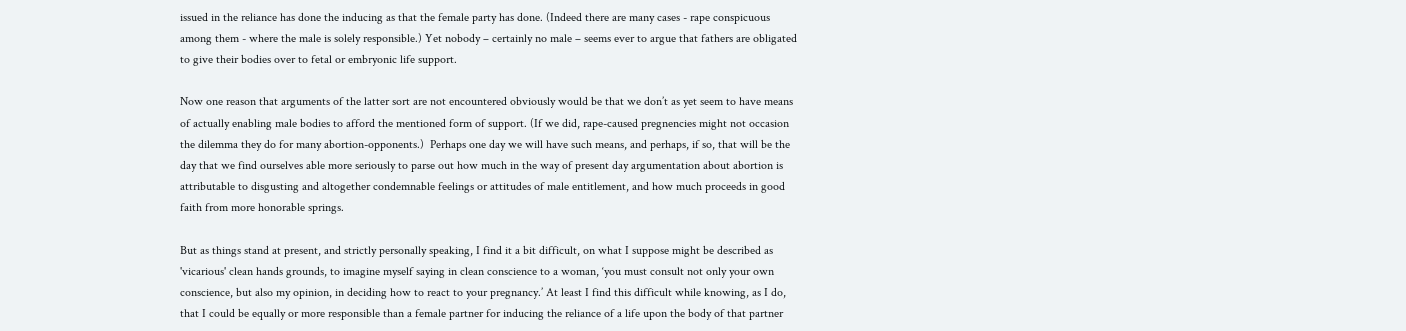issued in the reliance has done the inducing as that the female party has done. (Indeed there are many cases - rape conspicuous among them - where the male is solely responsible.) Yet nobody – certainly no male – seems ever to argue that fathers are obligated to give their bodies over to fetal or embryonic life support.

Now one reason that arguments of the latter sort are not encountered obviously would be that we don’t as yet seem to have means of actually enabling male bodies to afford the mentioned form of support. (If we did, rape-caused pregnencies might not occasion the dilemma they do for many abortion-opponents.)  Perhaps one day we will have such means, and perhaps, if so, that will be the day that we find ourselves able more seriously to parse out how much in the way of present day argumentation about abortion is attributable to disgusting and altogether condemnable feelings or attitudes of male entitlement, and how much proceeds in good faith from more honorable springs.

But as things stand at present, and strictly personally speaking, I find it a bit difficult, on what I suppose might be described as 'vicarious' clean hands grounds, to imagine myself saying in clean conscience to a woman, ‘you must consult not only your own conscience, but also my opinion, in deciding how to react to your pregnancy.’ At least I find this difficult while knowing, as I do, that I could be equally or more responsible than a female partner for inducing the reliance of a life upon the body of that partner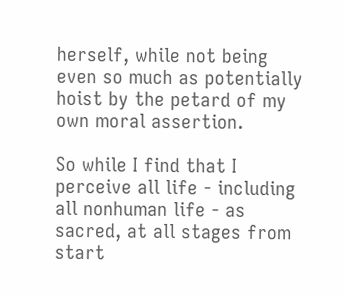herself, while not being even so much as potentially hoist by the petard of my own moral assertion.

So while I find that I perceive all life - including all nonhuman life - as sacred, at all stages from start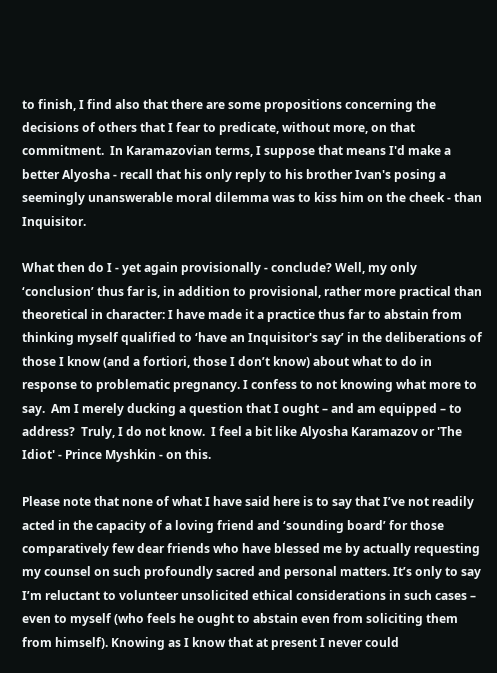to finish, I find also that there are some propositions concerning the decisions of others that I fear to predicate, without more, on that commitment.  In Karamazovian terms, I suppose that means I'd make a better Alyosha - recall that his only reply to his brother Ivan's posing a seemingly unanswerable moral dilemma was to kiss him on the cheek - than Inquisitor.

What then do I - yet again provisionally - conclude? Well, my only ‘conclusion’ thus far is, in addition to provisional, rather more practical than theoretical in character: I have made it a practice thus far to abstain from thinking myself qualified to ‘have an Inquisitor's say’ in the deliberations of those I know (and a fortiori, those I don’t know) about what to do in response to problematic pregnancy. I confess to not knowing what more to say.  Am I merely ducking a question that I ought – and am equipped – to address?  Truly, I do not know.  I feel a bit like Alyosha Karamazov or 'The Idiot' - Prince Myshkin - on this.

Please note that none of what I have said here is to say that I’ve not readily acted in the capacity of a loving friend and ‘sounding board’ for those comparatively few dear friends who have blessed me by actually requesting my counsel on such profoundly sacred and personal matters. It’s only to say I’m reluctant to volunteer unsolicited ethical considerations in such cases – even to myself (who feels he ought to abstain even from soliciting them from himself). Knowing as I know that at present I never could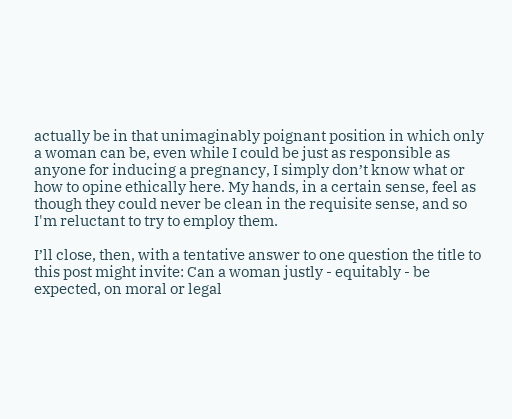actually be in that unimaginably poignant position in which only a woman can be, even while I could be just as responsible as anyone for inducing a pregnancy, I simply don’t know what or how to opine ethically here. My hands, in a certain sense, feel as though they could never be clean in the requisite sense, and so I'm reluctant to try to employ them.

I’ll close, then, with a tentative answer to one question the title to this post might invite: Can a woman justly - equitably - be expected, on moral or legal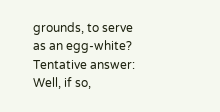grounds, to serve as an egg-white?  Tentative answer:  Well, if so,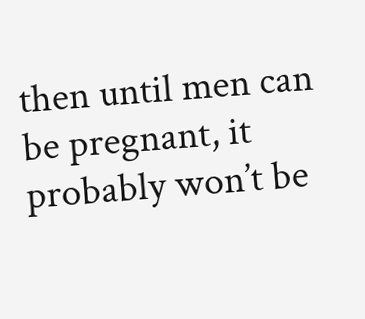then until men can be pregnant, it probably won’t be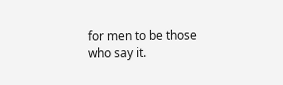for men to be those who say it.